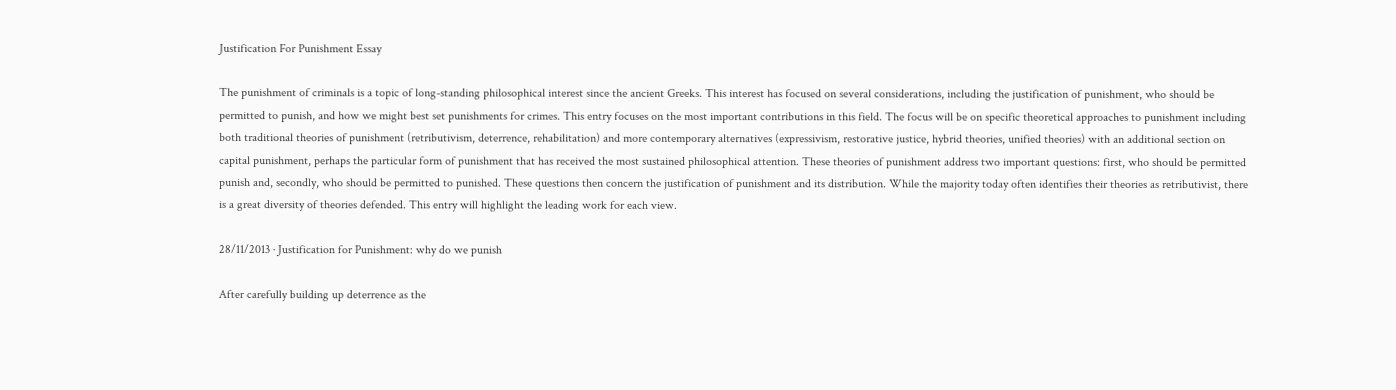Justification For Punishment Essay

The punishment of criminals is a topic of long-standing philosophical interest since the ancient Greeks. This interest has focused on several considerations, including the justification of punishment, who should be permitted to punish, and how we might best set punishments for crimes. This entry focuses on the most important contributions in this field. The focus will be on specific theoretical approaches to punishment including both traditional theories of punishment (retributivism, deterrence, rehabilitation) and more contemporary alternatives (expressivism, restorative justice, hybrid theories, unified theories) with an additional section on capital punishment, perhaps the particular form of punishment that has received the most sustained philosophical attention. These theories of punishment address two important questions: first, who should be permitted punish and, secondly, who should be permitted to punished. These questions then concern the justification of punishment and its distribution. While the majority today often identifies their theories as retributivist, there is a great diversity of theories defended. This entry will highlight the leading work for each view.

28/11/2013 · Justification for Punishment: why do we punish

After carefully building up deterrence as the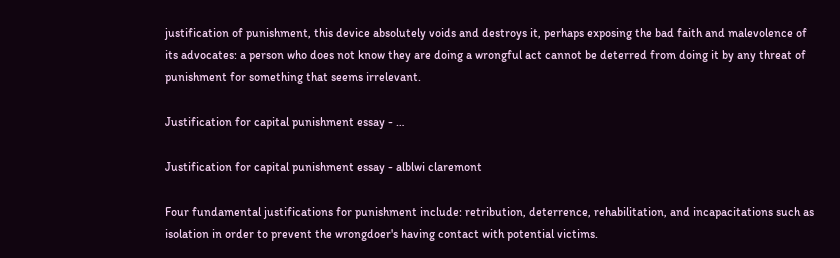justification of punishment, this device absolutely voids and destroys it, perhaps exposing the bad faith and malevolence of its advocates: a person who does not know they are doing a wrongful act cannot be deterred from doing it by any threat of punishment for something that seems irrelevant.

Justification for capital punishment essay - …

Justification for capital punishment essay - alblwi claremont

Four fundamental justifications for punishment include: retribution, deterrence, rehabilitation, and incapacitations such as isolation in order to prevent the wrongdoer's having contact with potential victims.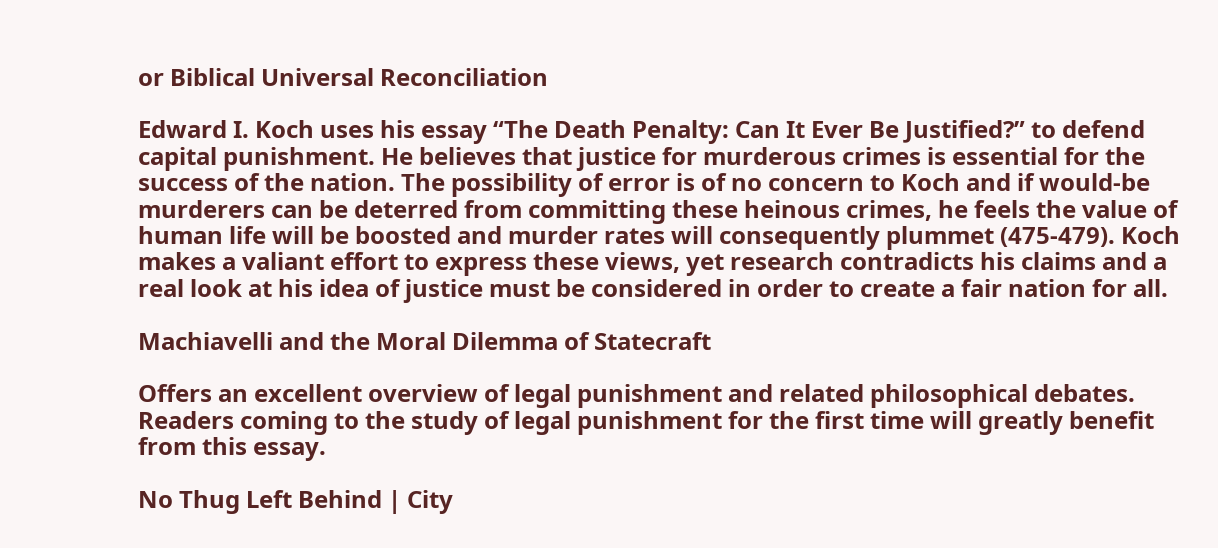or Biblical Universal Reconciliation

Edward I. Koch uses his essay “The Death Penalty: Can It Ever Be Justified?” to defend capital punishment. He believes that justice for murderous crimes is essential for the success of the nation. The possibility of error is of no concern to Koch and if would-be murderers can be deterred from committing these heinous crimes, he feels the value of human life will be boosted and murder rates will consequently plummet (475-479). Koch makes a valiant effort to express these views, yet research contradicts his claims and a real look at his idea of justice must be considered in order to create a fair nation for all.

Machiavelli and the Moral Dilemma of Statecraft

Offers an excellent overview of legal punishment and related philosophical debates. Readers coming to the study of legal punishment for the first time will greatly benefit from this essay.

No Thug Left Behind | City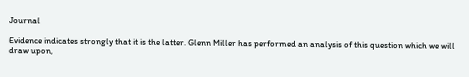Journal

Evidence indicates strongly that it is the latter. Glenn Miller has performed an analysis of this question which we will draw upon,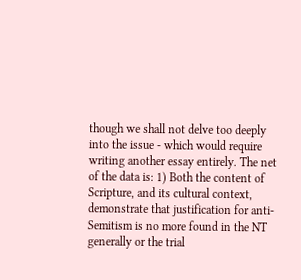though we shall not delve too deeply into the issue - which would require writing another essay entirely. The net of the data is: 1) Both the content of Scripture, and its cultural context, demonstrate that justification for anti-Semitism is no more found in the NT generally or the trial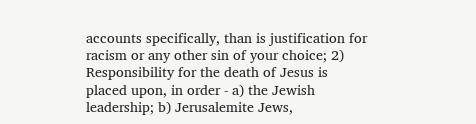accounts specifically, than is justification for racism or any other sin of your choice; 2) Responsibility for the death of Jesus is placed upon, in order - a) the Jewish leadership; b) Jerusalemite Jews,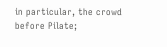in particular, the crowd before Pilate;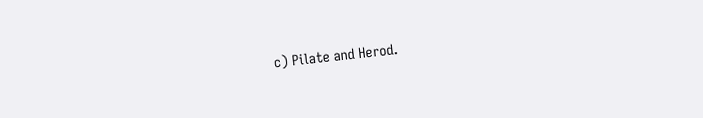c) Pilate and Herod.